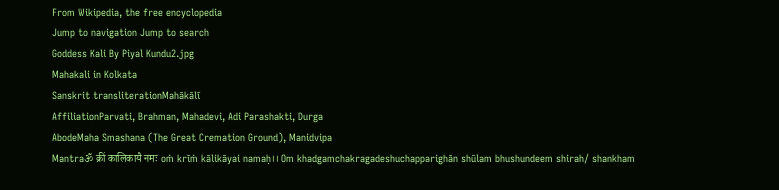From Wikipedia, the free encyclopedia
Jump to navigation Jump to search
Goddess Kali By Piyal Kundu2.jpg
Mahakali in Kolkata
Sanskrit transliterationMahākālī
AffiliationParvati, Brahman, Mahadevi, Adi Parashakti, Durga
AbodeMaha Smashana (The Great Cremation Ground), Manidvipa
Mantraॐ क्रीं कालिकायै नमः oṁ krīṁ kālikāyai namaḥ।। Om khadgamchakragadeshuchapparighān shūlam bhushundeem shirah/ shankham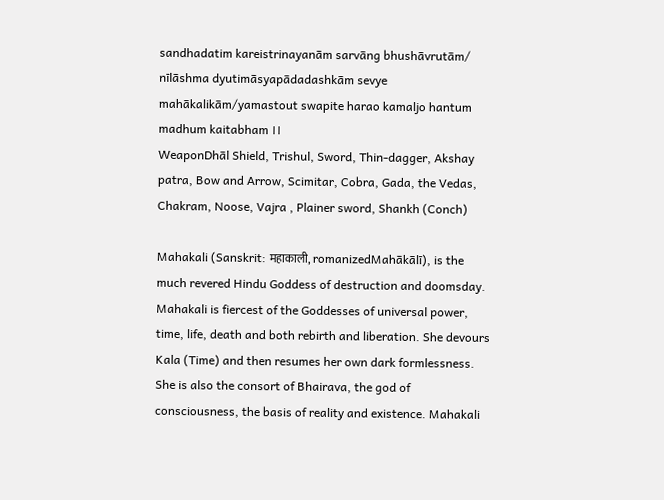sandhadatim kareistrinayanām sarvāng bhushāvrutām/ nīlāshma dyutimāsyapādadashkām sevye mahākalikām/yamastout swapite harao kamaljo hantum madhum kaitabham ।।
WeaponDhāl Shield, Trishul, Sword, Thin-dagger, Akshay patra, Bow and Arrow, Scimitar, Cobra, Gada, the Vedas, Chakram, Noose, Vajra , Plainer sword, Shankh (Conch)

Mahakali (Sanskrit: महाकाली, romanizedMahākālī), is the much revered Hindu Goddess of destruction and doomsday. Mahakali is fiercest of the Goddesses of universal power, time, life, death and both rebirth and liberation. She devours Kala (Time) and then resumes her own dark formlessness. She is also the consort of Bhairava, the god of consciousness, the basis of reality and existence. Mahakali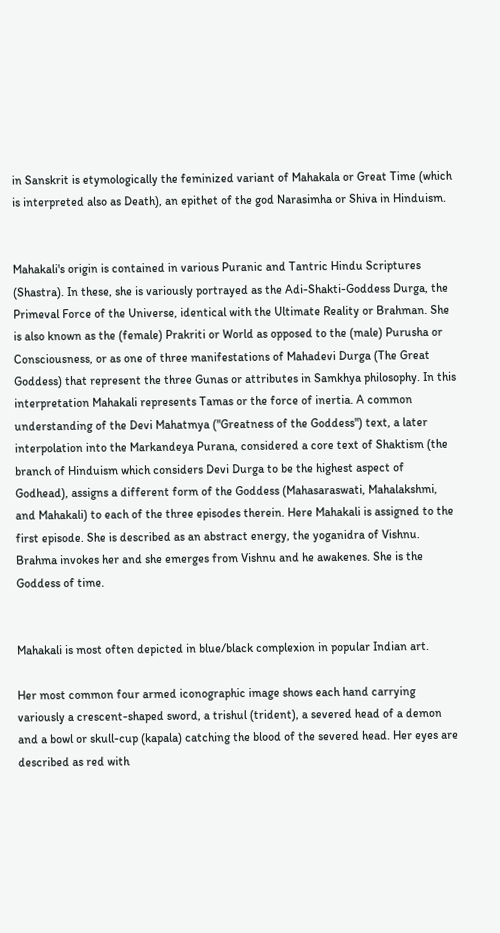in Sanskrit is etymologically the feminized variant of Mahakala or Great Time (which is interpreted also as Death), an epithet of the god Narasimha or Shiva in Hinduism.


Mahakali's origin is contained in various Puranic and Tantric Hindu Scriptures (Shastra). In these, she is variously portrayed as the Adi-Shakti-Goddess Durga, the Primeval Force of the Universe, identical with the Ultimate Reality or Brahman. She is also known as the (female) Prakriti or World as opposed to the (male) Purusha or Consciousness, or as one of three manifestations of Mahadevi Durga (The Great Goddess) that represent the three Gunas or attributes in Samkhya philosophy. In this interpretation Mahakali represents Tamas or the force of inertia. A common understanding of the Devi Mahatmya ("Greatness of the Goddess") text, a later interpolation into the Markandeya Purana, considered a core text of Shaktism (the branch of Hinduism which considers Devi Durga to be the highest aspect of Godhead), assigns a different form of the Goddess (Mahasaraswati, Mahalakshmi, and Mahakali) to each of the three episodes therein. Here Mahakali is assigned to the first episode. She is described as an abstract energy, the yoganidra of Vishnu. Brahma invokes her and she emerges from Vishnu and he awakenes. She is the Goddess of time.


Mahakali is most often depicted in blue/black complexion in popular Indian art.

Her most common four armed iconographic image shows each hand carrying variously a crescent-shaped sword, a trishul (trident), a severed head of a demon and a bowl or skull-cup (kapala) catching the blood of the severed head. Her eyes are described as red with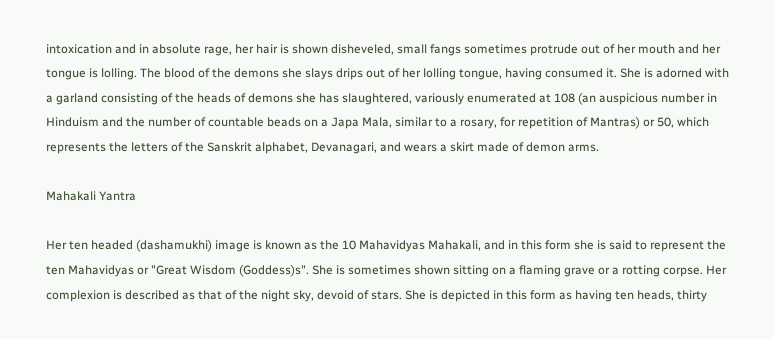intoxication and in absolute rage, her hair is shown disheveled, small fangs sometimes protrude out of her mouth and her tongue is lolling. The blood of the demons she slays drips out of her lolling tongue, having consumed it. She is adorned with a garland consisting of the heads of demons she has slaughtered, variously enumerated at 108 (an auspicious number in Hinduism and the number of countable beads on a Japa Mala, similar to a rosary, for repetition of Mantras) or 50, which represents the letters of the Sanskrit alphabet, Devanagari, and wears a skirt made of demon arms.

Mahakali Yantra

Her ten headed (dashamukhi) image is known as the 10 Mahavidyas Mahakali, and in this form she is said to represent the ten Mahavidyas or "Great Wisdom (Goddess)s". She is sometimes shown sitting on a flaming grave or a rotting corpse. Her complexion is described as that of the night sky, devoid of stars. She is depicted in this form as having ten heads, thirty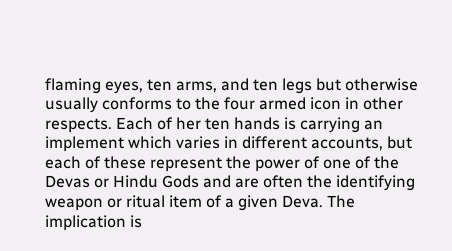flaming eyes, ten arms, and ten legs but otherwise usually conforms to the four armed icon in other respects. Each of her ten hands is carrying an implement which varies in different accounts, but each of these represent the power of one of the Devas or Hindu Gods and are often the identifying weapon or ritual item of a given Deva. The implication is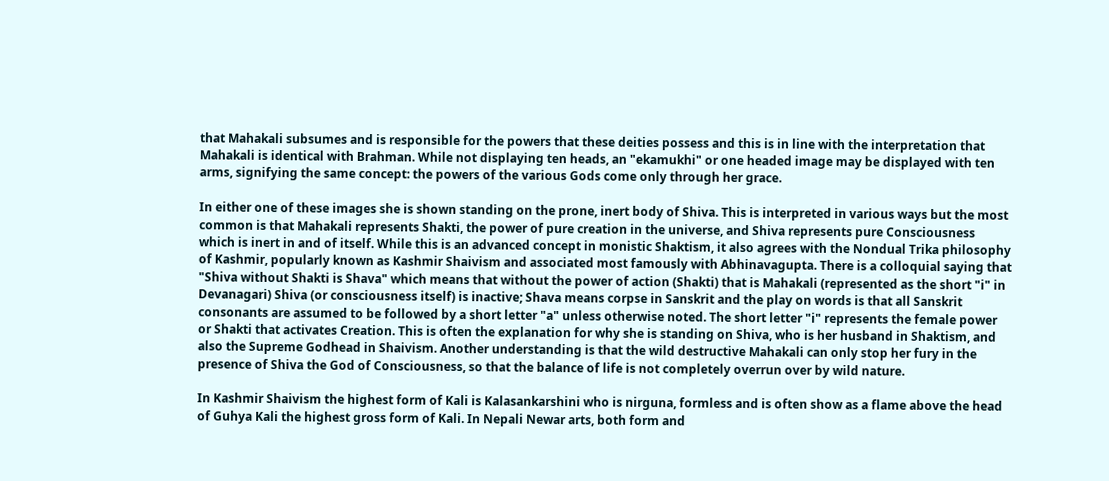that Mahakali subsumes and is responsible for the powers that these deities possess and this is in line with the interpretation that Mahakali is identical with Brahman. While not displaying ten heads, an "ekamukhi" or one headed image may be displayed with ten arms, signifying the same concept: the powers of the various Gods come only through her grace.

In either one of these images she is shown standing on the prone, inert body of Shiva. This is interpreted in various ways but the most common is that Mahakali represents Shakti, the power of pure creation in the universe, and Shiva represents pure Consciousness which is inert in and of itself. While this is an advanced concept in monistic Shaktism, it also agrees with the Nondual Trika philosophy of Kashmir, popularly known as Kashmir Shaivism and associated most famously with Abhinavagupta. There is a colloquial saying that "Shiva without Shakti is Shava" which means that without the power of action (Shakti) that is Mahakali (represented as the short "i" in Devanagari) Shiva (or consciousness itself) is inactive; Shava means corpse in Sanskrit and the play on words is that all Sanskrit consonants are assumed to be followed by a short letter "a" unless otherwise noted. The short letter "i" represents the female power or Shakti that activates Creation. This is often the explanation for why she is standing on Shiva, who is her husband in Shaktism, and also the Supreme Godhead in Shaivism. Another understanding is that the wild destructive Mahakali can only stop her fury in the presence of Shiva the God of Consciousness, so that the balance of life is not completely overrun over by wild nature.

In Kashmir Shaivism the highest form of Kali is Kalasankarshini who is nirguna, formless and is often show as a flame above the head of Guhya Kali the highest gross form of Kali. In Nepali Newar arts, both form and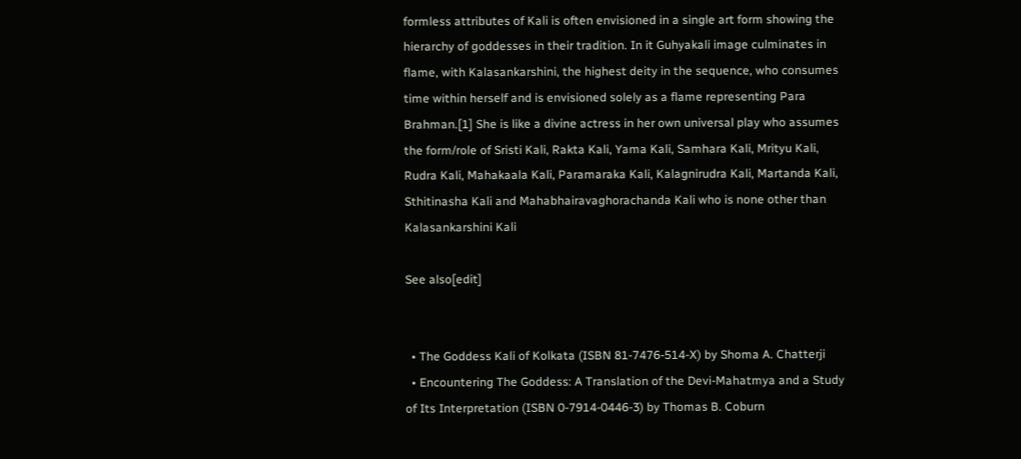formless attributes of Kali is often envisioned in a single art form showing the hierarchy of goddesses in their tradition. In it Guhyakali image culminates in flame, with Kalasankarshini, the highest deity in the sequence, who consumes time within herself and is envisioned solely as a flame representing Para Brahman.[1] She is like a divine actress in her own universal play who assumes the form/role of Sristi Kali, Rakta Kali, Yama Kali, Samhara Kali, Mrityu Kali, Rudra Kali, Mahakaala Kali, Paramaraka Kali, Kalagnirudra Kali, Martanda Kali, Sthitinasha Kali and Mahabhairavaghorachanda Kali who is none other than Kalasankarshini Kali

See also[edit]


  • The Goddess Kali of Kolkata (ISBN 81-7476-514-X) by Shoma A. Chatterji
  • Encountering The Goddess: A Translation of the Devi-Mahatmya and a Study of Its Interpretation (ISBN 0-7914-0446-3) by Thomas B. Coburn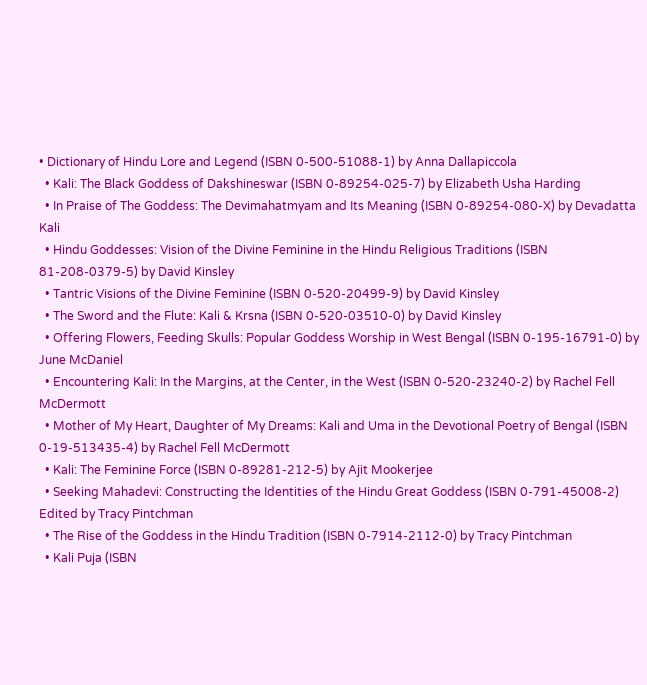• Dictionary of Hindu Lore and Legend (ISBN 0-500-51088-1) by Anna Dallapiccola
  • Kali: The Black Goddess of Dakshineswar (ISBN 0-89254-025-7) by Elizabeth Usha Harding
  • In Praise of The Goddess: The Devimahatmyam and Its Meaning (ISBN 0-89254-080-X) by Devadatta Kali
  • Hindu Goddesses: Vision of the Divine Feminine in the Hindu Religious Traditions (ISBN 81-208-0379-5) by David Kinsley
  • Tantric Visions of the Divine Feminine (ISBN 0-520-20499-9) by David Kinsley
  • The Sword and the Flute: Kali & Krsna (ISBN 0-520-03510-0) by David Kinsley
  • Offering Flowers, Feeding Skulls: Popular Goddess Worship in West Bengal (ISBN 0-195-16791-0) by June McDaniel
  • Encountering Kali: In the Margins, at the Center, in the West (ISBN 0-520-23240-2) by Rachel Fell McDermott
  • Mother of My Heart, Daughter of My Dreams: Kali and Uma in the Devotional Poetry of Bengal (ISBN 0-19-513435-4) by Rachel Fell McDermott
  • Kali: The Feminine Force (ISBN 0-89281-212-5) by Ajit Mookerjee
  • Seeking Mahadevi: Constructing the Identities of the Hindu Great Goddess (ISBN 0-791-45008-2) Edited by Tracy Pintchman
  • The Rise of the Goddess in the Hindu Tradition (ISBN 0-7914-2112-0) by Tracy Pintchman
  • Kali Puja (ISBN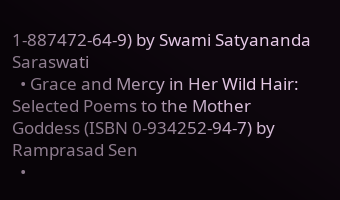1-887472-64-9) by Swami Satyananda Saraswati
  • Grace and Mercy in Her Wild Hair: Selected Poems to the Mother Goddess (ISBN 0-934252-94-7) by Ramprasad Sen
  •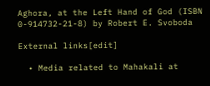Aghora, at the Left Hand of God (ISBN 0-914732-21-8) by Robert E. Svoboda

External links[edit]

  • Media related to Mahakali at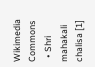Wikimedia Commons
  • Shri mahakali chalisa [1]